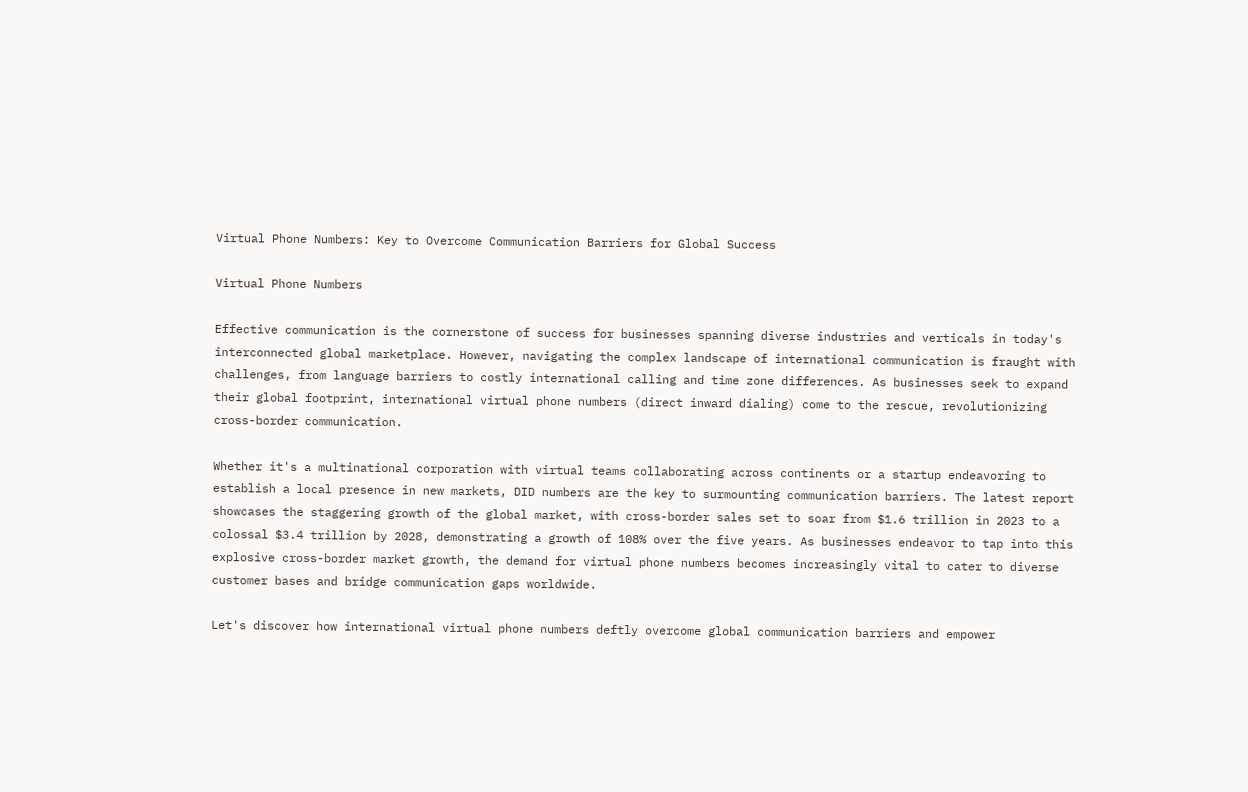Virtual Phone Numbers: Key to Overcome Communication Barriers for Global Success

Virtual Phone Numbers

Effective communication is the cornerstone of success for businesses spanning diverse industries and verticals in today's interconnected global marketplace. However, navigating the complex landscape of international communication is fraught with challenges, from language barriers to costly international calling and time zone differences. As businesses seek to expand their global footprint, international virtual phone numbers (direct inward dialing) come to the rescue, revolutionizing cross-border communication.

Whether it's a multinational corporation with virtual teams collaborating across continents or a startup endeavoring to establish a local presence in new markets, DID numbers are the key to surmounting communication barriers. The latest report showcases the staggering growth of the global market, with cross-border sales set to soar from $1.6 trillion in 2023 to a colossal $3.4 trillion by 2028, demonstrating a growth of 108% over the five years. As businesses endeavor to tap into this explosive cross-border market growth, the demand for virtual phone numbers becomes increasingly vital to cater to diverse customer bases and bridge communication gaps worldwide.

Let's discover how international virtual phone numbers deftly overcome global communication barriers and empower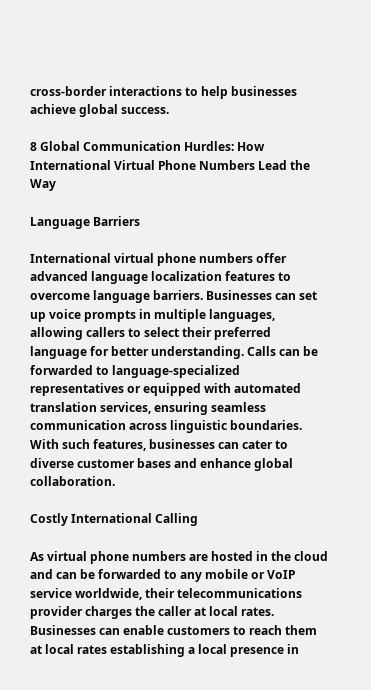cross-border interactions to help businesses achieve global success.

8 Global Communication Hurdles: How International Virtual Phone Numbers Lead the Way

Language Barriers

International virtual phone numbers offer advanced language localization features to overcome language barriers. Businesses can set up voice prompts in multiple languages, allowing callers to select their preferred language for better understanding. Calls can be forwarded to language-specialized representatives or equipped with automated translation services, ensuring seamless communication across linguistic boundaries. With such features, businesses can cater to diverse customer bases and enhance global collaboration.

Costly International Calling

As virtual phone numbers are hosted in the cloud and can be forwarded to any mobile or VoIP service worldwide, their telecommunications provider charges the caller at local rates. Businesses can enable customers to reach them at local rates establishing a local presence in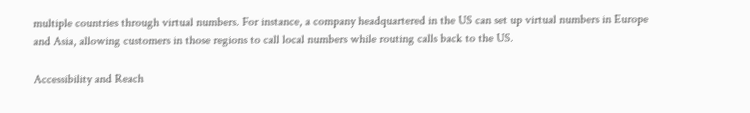multiple countries through virtual numbers. For instance, a company headquartered in the US can set up virtual numbers in Europe and Asia, allowing customers in those regions to call local numbers while routing calls back to the US.

Accessibility and Reach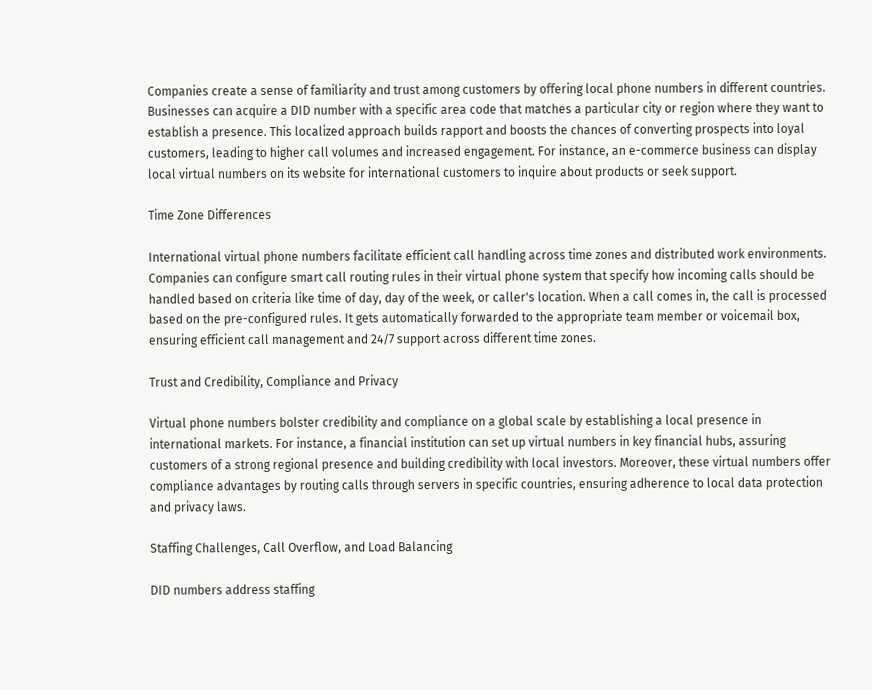Companies create a sense of familiarity and trust among customers by offering local phone numbers in different countries. Businesses can acquire a DID number with a specific area code that matches a particular city or region where they want to establish a presence. This localized approach builds rapport and boosts the chances of converting prospects into loyal customers, leading to higher call volumes and increased engagement. For instance, an e-commerce business can display local virtual numbers on its website for international customers to inquire about products or seek support.

Time Zone Differences

International virtual phone numbers facilitate efficient call handling across time zones and distributed work environments. Companies can configure smart call routing rules in their virtual phone system that specify how incoming calls should be handled based on criteria like time of day, day of the week, or caller's location. When a call comes in, the call is processed based on the pre-configured rules. It gets automatically forwarded to the appropriate team member or voicemail box, ensuring efficient call management and 24/7 support across different time zones.

Trust and Credibility, Compliance and Privacy

Virtual phone numbers bolster credibility and compliance on a global scale by establishing a local presence in international markets. For instance, a financial institution can set up virtual numbers in key financial hubs, assuring customers of a strong regional presence and building credibility with local investors. Moreover, these virtual numbers offer compliance advantages by routing calls through servers in specific countries, ensuring adherence to local data protection and privacy laws.

Staffing Challenges, Call Overflow, and Load Balancing

DID numbers address staffing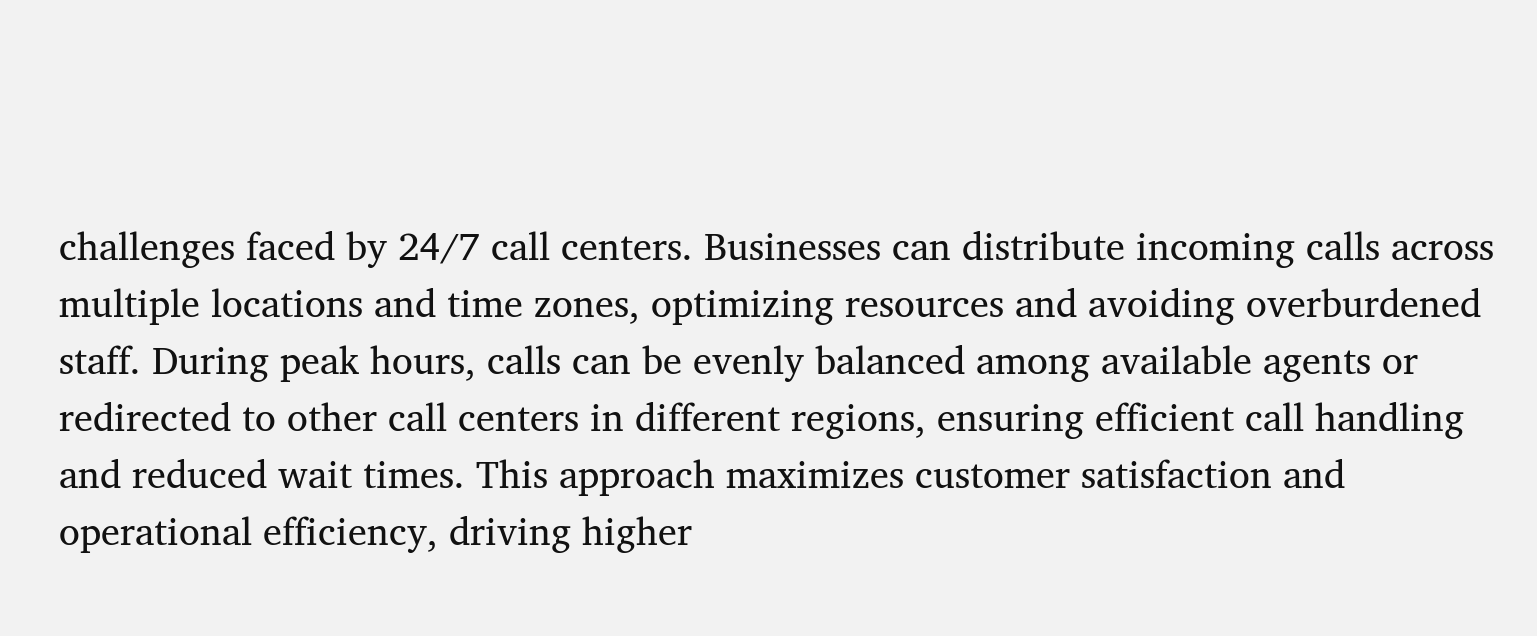challenges faced by 24/7 call centers. Businesses can distribute incoming calls across multiple locations and time zones, optimizing resources and avoiding overburdened staff. During peak hours, calls can be evenly balanced among available agents or redirected to other call centers in different regions, ensuring efficient call handling and reduced wait times. This approach maximizes customer satisfaction and operational efficiency, driving higher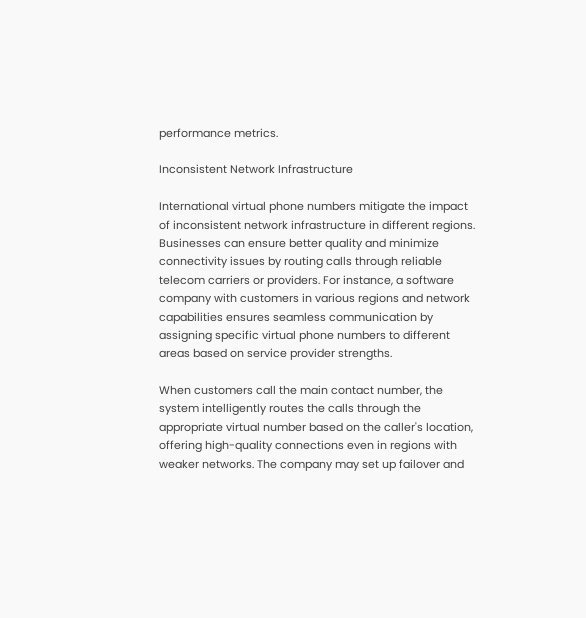performance metrics.

Inconsistent Network Infrastructure

International virtual phone numbers mitigate the impact of inconsistent network infrastructure in different regions. Businesses can ensure better quality and minimize connectivity issues by routing calls through reliable telecom carriers or providers. For instance, a software company with customers in various regions and network capabilities ensures seamless communication by assigning specific virtual phone numbers to different areas based on service provider strengths.

When customers call the main contact number, the system intelligently routes the calls through the appropriate virtual number based on the caller's location, offering high-quality connections even in regions with weaker networks. The company may set up failover and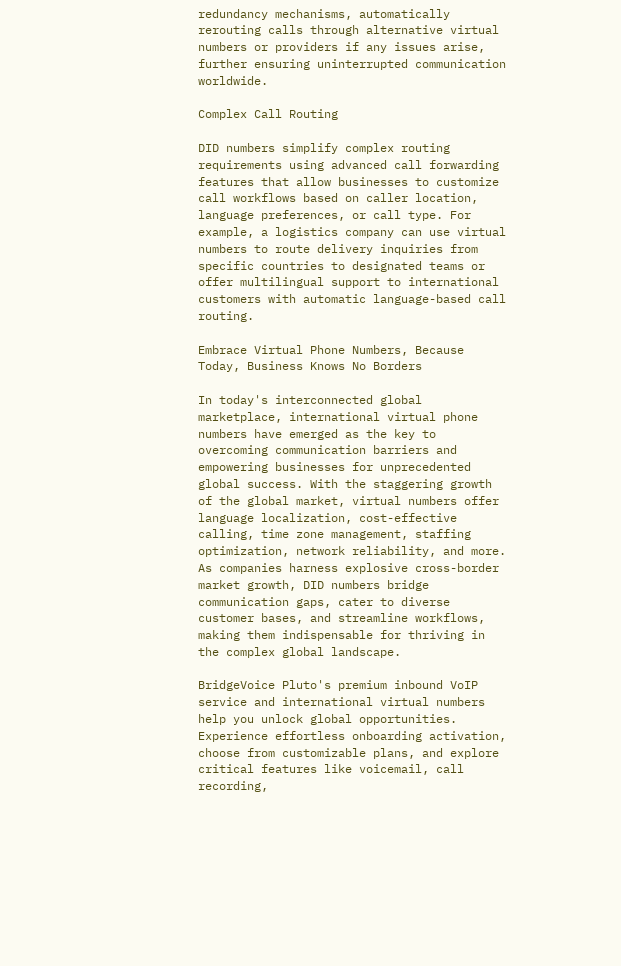redundancy mechanisms, automatically rerouting calls through alternative virtual numbers or providers if any issues arise, further ensuring uninterrupted communication worldwide.

Complex Call Routing

DID numbers simplify complex routing requirements using advanced call forwarding features that allow businesses to customize call workflows based on caller location, language preferences, or call type. For example, a logistics company can use virtual numbers to route delivery inquiries from specific countries to designated teams or offer multilingual support to international customers with automatic language-based call routing.

Embrace Virtual Phone Numbers, Because Today, Business Knows No Borders

In today's interconnected global marketplace, international virtual phone numbers have emerged as the key to overcoming communication barriers and empowering businesses for unprecedented global success. With the staggering growth of the global market, virtual numbers offer language localization, cost-effective calling, time zone management, staffing optimization, network reliability, and more. As companies harness explosive cross-border market growth, DID numbers bridge communication gaps, cater to diverse customer bases, and streamline workflows, making them indispensable for thriving in the complex global landscape.

BridgeVoice Pluto's premium inbound VoIP service and international virtual numbers help you unlock global opportunities. Experience effortless onboarding activation, choose from customizable plans, and explore critical features like voicemail, call recording,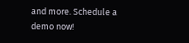and more. Schedule a demo now!